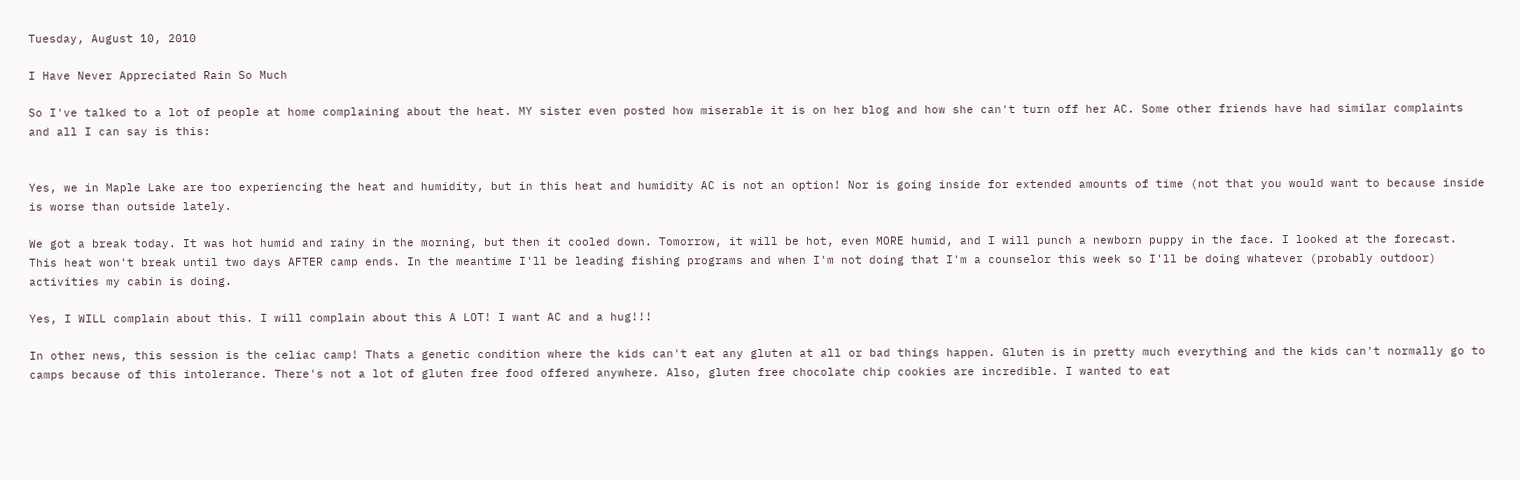Tuesday, August 10, 2010

I Have Never Appreciated Rain So Much

So I've talked to a lot of people at home complaining about the heat. MY sister even posted how miserable it is on her blog and how she can't turn off her AC. Some other friends have had similar complaints and all I can say is this:


Yes, we in Maple Lake are too experiencing the heat and humidity, but in this heat and humidity AC is not an option! Nor is going inside for extended amounts of time (not that you would want to because inside is worse than outside lately.

We got a break today. It was hot humid and rainy in the morning, but then it cooled down. Tomorrow, it will be hot, even MORE humid, and I will punch a newborn puppy in the face. I looked at the forecast. This heat won't break until two days AFTER camp ends. In the meantime I'll be leading fishing programs and when I'm not doing that I'm a counselor this week so I'll be doing whatever (probably outdoor) activities my cabin is doing.

Yes, I WILL complain about this. I will complain about this A LOT! I want AC and a hug!!!

In other news, this session is the celiac camp! Thats a genetic condition where the kids can't eat any gluten at all or bad things happen. Gluten is in pretty much everything and the kids can't normally go to camps because of this intolerance. There's not a lot of gluten free food offered anywhere. Also, gluten free chocolate chip cookies are incredible. I wanted to eat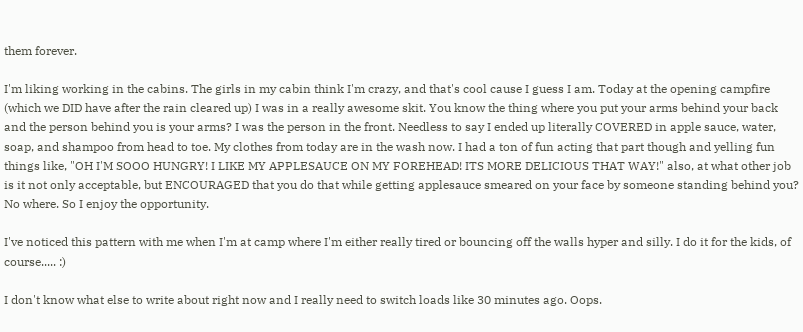them forever.

I'm liking working in the cabins. The girls in my cabin think I'm crazy, and that's cool cause I guess I am. Today at the opening campfire (which we DID have after the rain cleared up) I was in a really awesome skit. You know the thing where you put your arms behind your back and the person behind you is your arms? I was the person in the front. Needless to say I ended up literally COVERED in apple sauce, water, soap, and shampoo from head to toe. My clothes from today are in the wash now. I had a ton of fun acting that part though and yelling fun things like, "OH I'M SOOO HUNGRY! I LIKE MY APPLESAUCE ON MY FOREHEAD! ITS MORE DELICIOUS THAT WAY!" also, at what other job is it not only acceptable, but ENCOURAGED that you do that while getting applesauce smeared on your face by someone standing behind you? No where. So I enjoy the opportunity.

I've noticed this pattern with me when I'm at camp where I'm either really tired or bouncing off the walls hyper and silly. I do it for the kids, of course..... :)

I don't know what else to write about right now and I really need to switch loads like 30 minutes ago. Oops.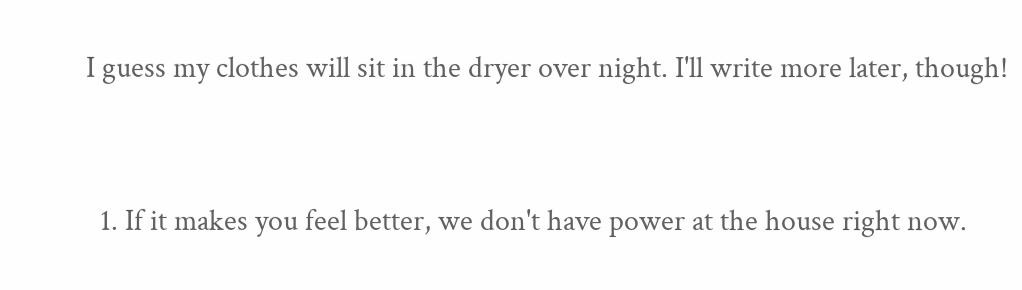I guess my clothes will sit in the dryer over night. I'll write more later, though!


  1. If it makes you feel better, we don't have power at the house right now.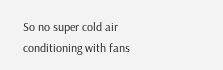So no super cold air conditioning with fans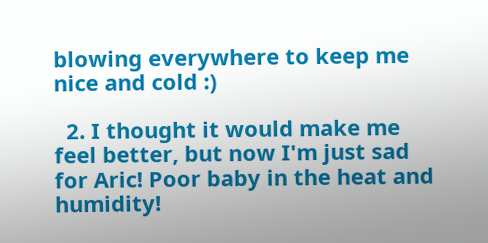blowing everywhere to keep me nice and cold :)

  2. I thought it would make me feel better, but now I'm just sad for Aric! Poor baby in the heat and humidity!